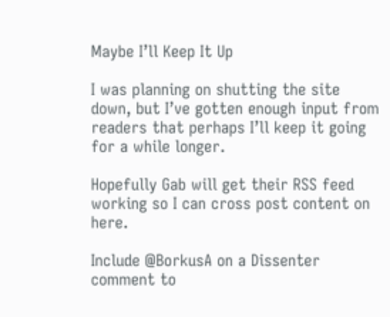Maybe I’ll Keep It Up

I was planning on shutting the site down, but I’ve gotten enough input from readers that perhaps I’ll keep it going for a while longer.

Hopefully Gab will get their RSS feed working so I can cross post content on here.

Include @BorkusA on a Dissenter comment to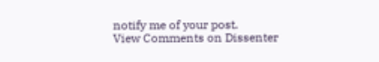notify me of your post.
View Comments on Dissenter